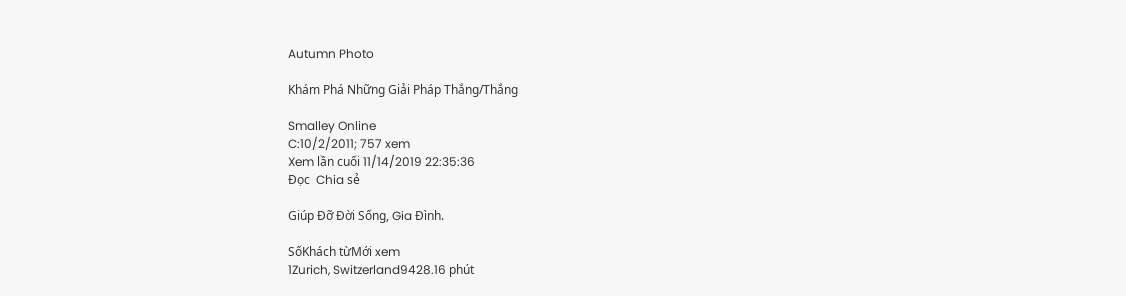Autumn Photo

Khám Phá Những Giải Pháp Thắng/Thắng

Smalley Online
C:10/2/2011; 757 xem
Xem lần cuối 11/14/2019 22:35:36
Đọc  Chia sẻ

Giúp Đỡ Đời Sống, Gia Đình.

SốKhách từMới xem
1Zurich, Switzerland9428.16 phút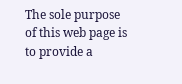The sole purpose of this web page is to provide a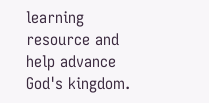learning resource and help advance God's kingdom.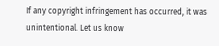If any copyright infringement has occurred, it was unintentional. Let us know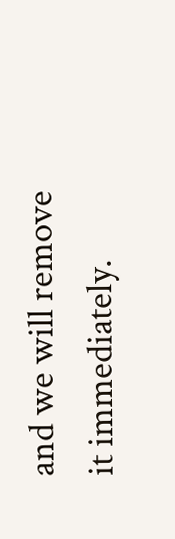and we will remove it immediately.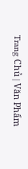Trang Chủ | Văn Phẩm